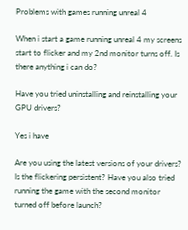Problems with games running unreal 4

When i start a game running unreal 4 my screens start to flicker and my 2nd monitor turns off. Is there anything i can do?

Have you tried uninstalling and reinstalling your GPU drivers?

Yes i have

Are you using the latest versions of your drivers? Is the flickering persistent? Have you also tried running the game with the second monitor turned off before launch?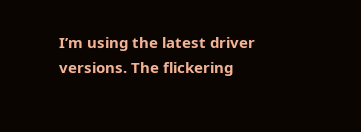I’m using the latest driver versions. The flickering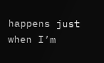happens just when I’m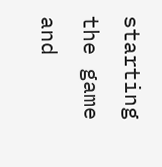starting the game and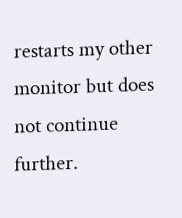restarts my other monitor but does not continue further.